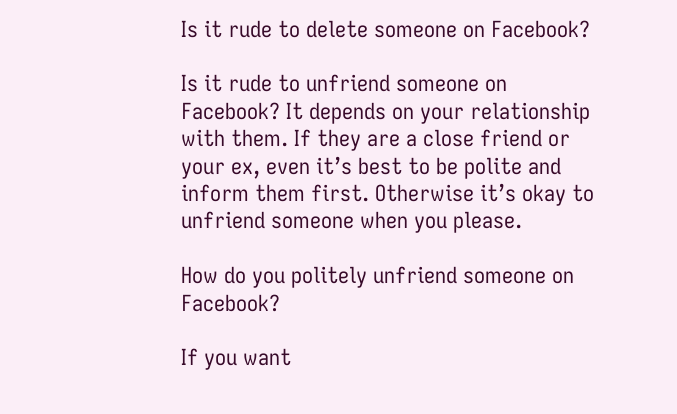Is it rude to delete someone on Facebook?

Is it rude to unfriend someone on Facebook? It depends on your relationship with them. If they are a close friend or your ex, even it’s best to be polite and inform them first. Otherwise it’s okay to unfriend someone when you please.

How do you politely unfriend someone on Facebook?

If you want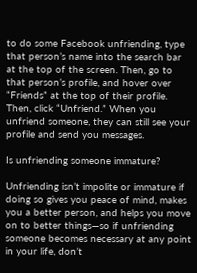to do some Facebook unfriending, type that person’s name into the search bar at the top of the screen. Then, go to that person’s profile, and hover over “Friends” at the top of their profile. Then, click “Unfriend.” When you unfriend someone, they can still see your profile and send you messages.

Is unfriending someone immature?

Unfriending isn’t impolite or immature if doing so gives you peace of mind, makes you a better person, and helps you move on to better things—so if unfriending someone becomes necessary at any point in your life, don’t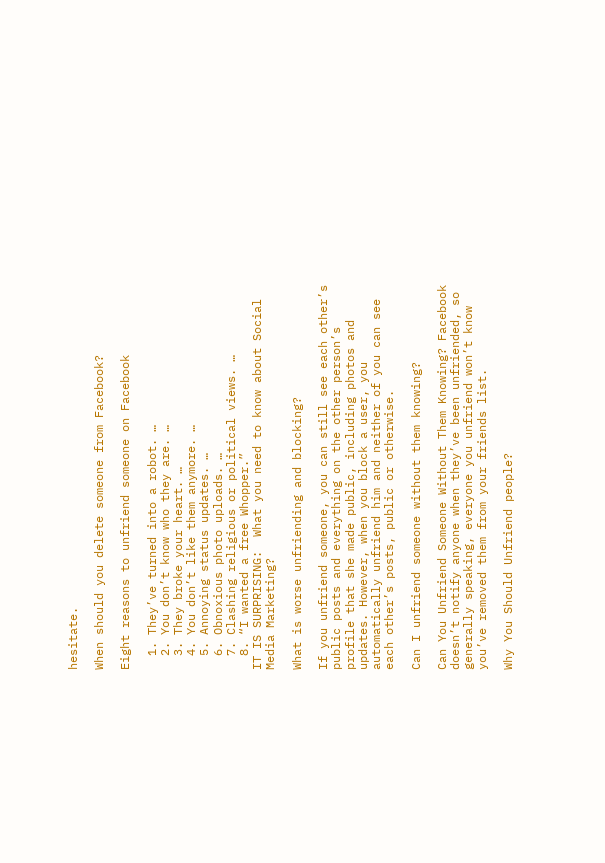hesitate.

When should you delete someone from Facebook?

Eight reasons to unfriend someone on Facebook

  1. They’ve turned into a robot. …
  2. You don’t know who they are. …
  3. They broke your heart. …
  4. You don’t like them anymore. …
  5. Annoying status updates. …
  6. Obnoxious photo uploads. …
  7. Clashing religious or political views. …
  8. “I wanted a free Whopper.”
IT IS SURPRISING:  What you need to know about Social Media Marketing?

What is worse unfriending and blocking?

If you unfriend someone, you can still see each other’s public posts and everything on the other person’s profile that she made public, including photos and updates. However, when you block a user, you automatically unfriend him and neither of you can see each other’s posts, public or otherwise.

Can I unfriend someone without them knowing?

Can You Unfriend Someone Without Them Knowing? Facebook doesn’t notify anyone when they’ve been unfriended, so generally speaking, everyone you unfriend won’t know you’ve removed them from your friends list.

Why You Should Unfriend people?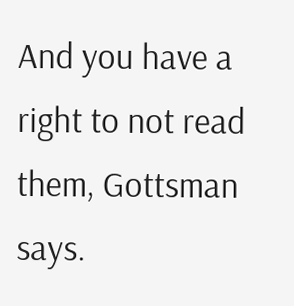And you have a right to not read them, Gottsman says.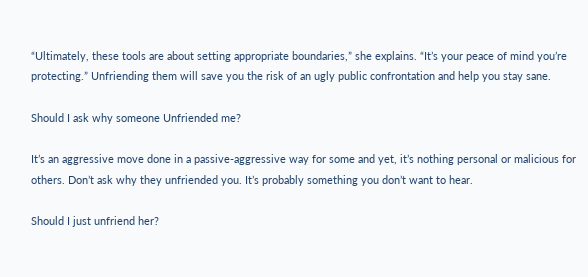“Ultimately, these tools are about setting appropriate boundaries,” she explains. “It’s your peace of mind you’re protecting.” Unfriending them will save you the risk of an ugly public confrontation and help you stay sane.

Should I ask why someone Unfriended me?

It’s an aggressive move done in a passive-aggressive way for some and yet, it’s nothing personal or malicious for others. Don’t ask why they unfriended you. It’s probably something you don’t want to hear.

Should I just unfriend her?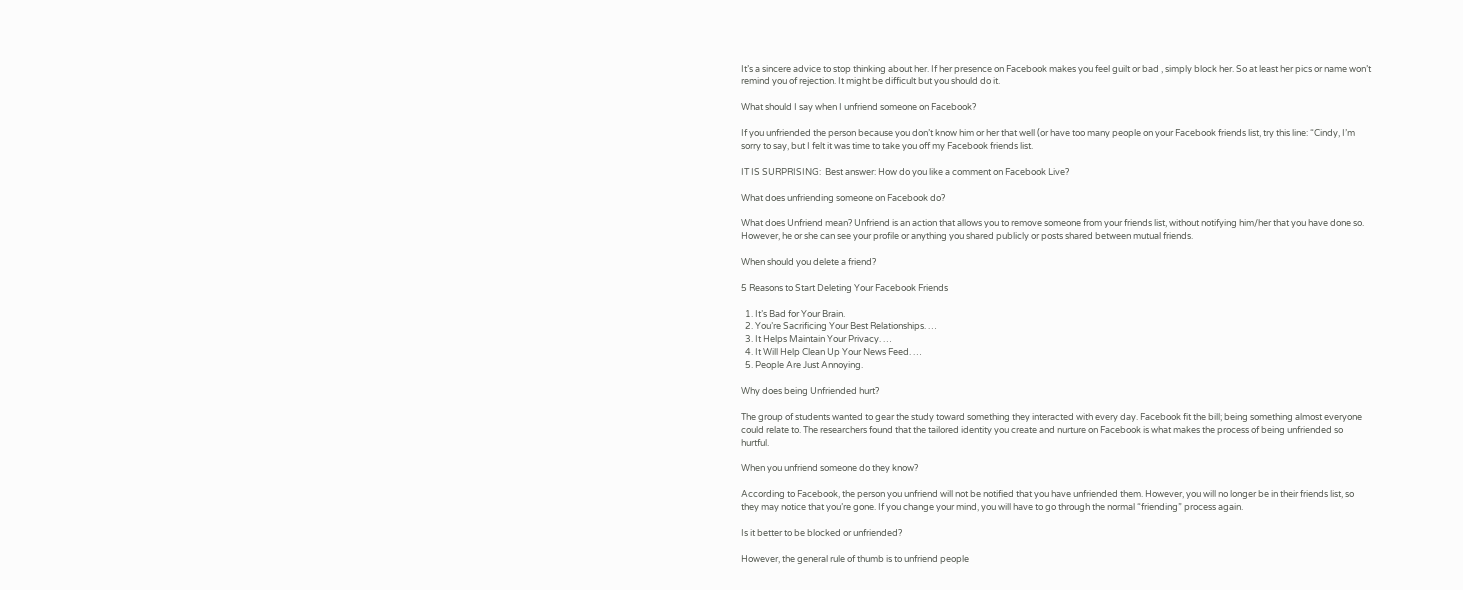It’s a sincere advice to stop thinking about her. If her presence on Facebook makes you feel guilt or bad , simply block her. So at least her pics or name won’t remind you of rejection. It might be difficult but you should do it.

What should I say when I unfriend someone on Facebook?

If you unfriended the person because you don’t know him or her that well (or have too many people on your Facebook friends list, try this line: “Cindy, I’m sorry to say, but I felt it was time to take you off my Facebook friends list.

IT IS SURPRISING:  Best answer: How do you like a comment on Facebook Live?

What does unfriending someone on Facebook do?

What does Unfriend mean? Unfriend is an action that allows you to remove someone from your friends list, without notifying him/her that you have done so. However, he or she can see your profile or anything you shared publicly or posts shared between mutual friends.

When should you delete a friend?

5 Reasons to Start Deleting Your Facebook Friends

  1. It’s Bad for Your Brain.
  2. You’re Sacrificing Your Best Relationships. …
  3. It Helps Maintain Your Privacy. …
  4. It Will Help Clean Up Your News Feed. …
  5. People Are Just Annoying.

Why does being Unfriended hurt?

The group of students wanted to gear the study toward something they interacted with every day. Facebook fit the bill; being something almost everyone could relate to. The researchers found that the tailored identity you create and nurture on Facebook is what makes the process of being unfriended so hurtful.

When you unfriend someone do they know?

According to Facebook, the person you unfriend will not be notified that you have unfriended them. However, you will no longer be in their friends list, so they may notice that you’re gone. If you change your mind, you will have to go through the normal “friending” process again.

Is it better to be blocked or unfriended?

However, the general rule of thumb is to unfriend people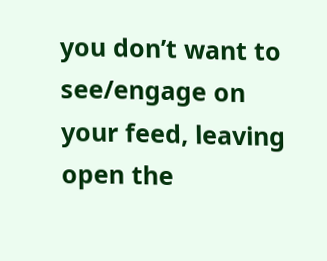you don’t want to see/engage on your feed, leaving open the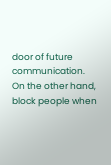door of future communication. On the other hand, block people when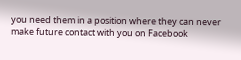you need them in a position where they can never make future contact with you on Facebook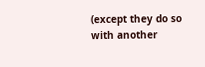(except they do so with another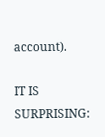account).

IT IS SURPRISING: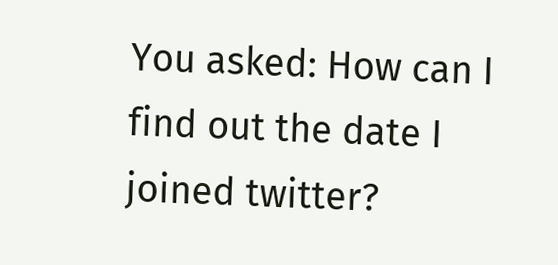You asked: How can I find out the date I joined twitter?